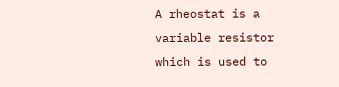A rheostat is a variable resistor which is used to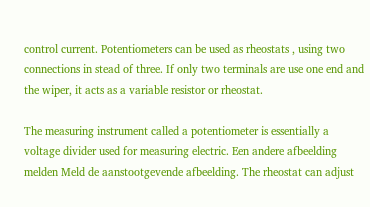control current. Potentiometers can be used as rheostats , using two connections in stead of three. If only two terminals are use one end and the wiper, it acts as a variable resistor or rheostat.

The measuring instrument called a potentiometer is essentially a voltage divider used for measuring electric. Een andere afbeelding melden Meld de aanstootgevende afbeelding. The rheostat can adjust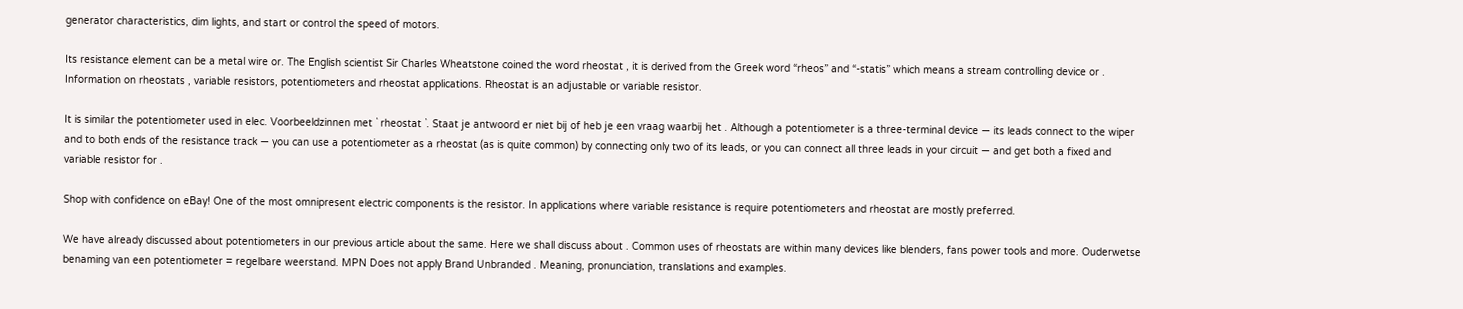generator characteristics, dim lights, and start or control the speed of motors.

Its resistance element can be a metal wire or. The English scientist Sir Charles Wheatstone coined the word rheostat , it is derived from the Greek word “rheos” and “-statis” which means a stream controlling device or . Information on rheostats , variable resistors, potentiometers and rheostat applications. Rheostat is an adjustable or variable resistor.

It is similar the potentiometer used in elec. Voorbeeldzinnen met ` rheostat `. Staat je antwoord er niet bij of heb je een vraag waarbij het . Although a potentiometer is a three-terminal device — its leads connect to the wiper and to both ends of the resistance track — you can use a potentiometer as a rheostat (as is quite common) by connecting only two of its leads, or you can connect all three leads in your circuit — and get both a fixed and variable resistor for .

Shop with confidence on eBay! One of the most omnipresent electric components is the resistor. In applications where variable resistance is require potentiometers and rheostat are mostly preferred.

We have already discussed about potentiometers in our previous article about the same. Here we shall discuss about . Common uses of rheostats are within many devices like blenders, fans power tools and more. Ouderwetse benaming van een potentiometer = regelbare weerstand. MPN Does not apply Brand Unbranded . Meaning, pronunciation, translations and examples.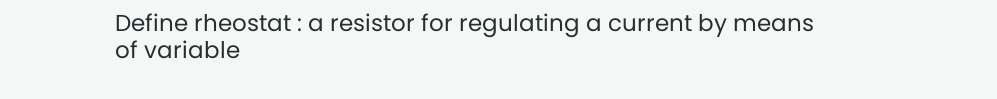Define rheostat : a resistor for regulating a current by means of variable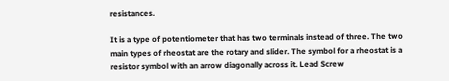resistances.

It is a type of potentiometer that has two terminals instead of three. The two main types of rheostat are the rotary and slider. The symbol for a rheostat is a resistor symbol with an arrow diagonally across it. Lead Screw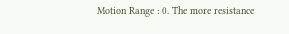Motion Range : 0. The more resistance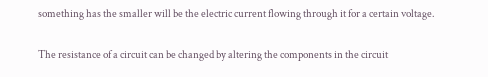something has the smaller will be the electric current flowing through it for a certain voltage.

The resistance of a circuit can be changed by altering the components in the circuit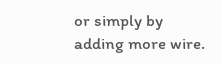or simply by adding more wire.